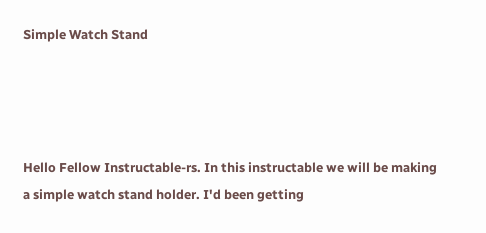Simple Watch Stand




Hello Fellow Instructable-rs. In this instructable we will be making a simple watch stand holder. I'd been getting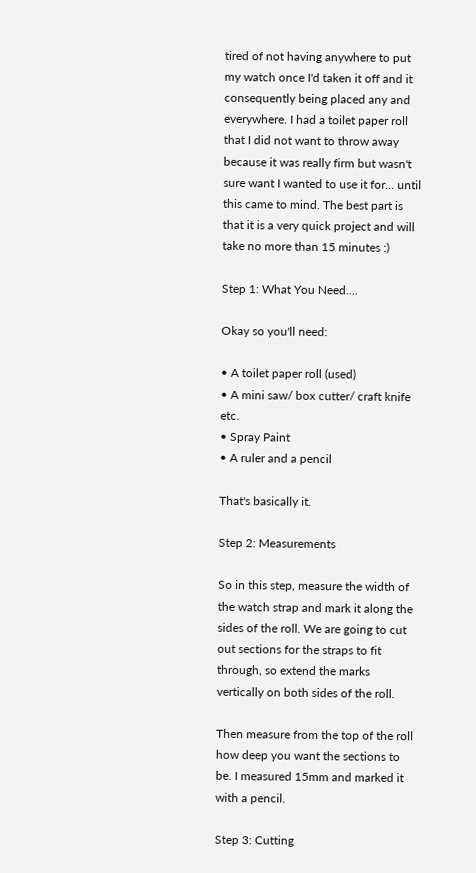tired of not having anywhere to put my watch once I'd taken it off and it consequently being placed any and everywhere. I had a toilet paper roll that I did not want to throw away because it was really firm but wasn't sure want I wanted to use it for... until this came to mind. The best part is that it is a very quick project and will take no more than 15 minutes :)

Step 1: What You Need....

Okay so you'll need:

• A toilet paper roll (used)
• A mini saw/ box cutter/ craft knife etc.
• Spray Paint
• A ruler and a pencil

That's basically it.

Step 2: Measurements

So in this step, measure the width of the watch strap and mark it along the sides of the roll. We are going to cut out sections for the straps to fit through, so extend the marks vertically on both sides of the roll.

Then measure from the top of the roll how deep you want the sections to be. I measured 15mm and marked it with a pencil.

Step 3: Cutting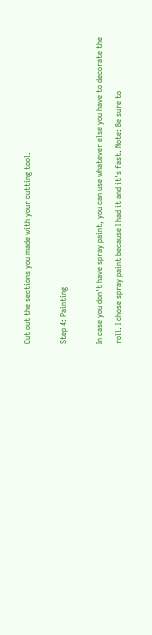Cut out the sections you made with your cutting tool.

Step 4: Painting

In case you don't have spray paint, you can use whatever else you have to decorate the roll. I chose spray paint because I had it and it's fast. Note: Be sure to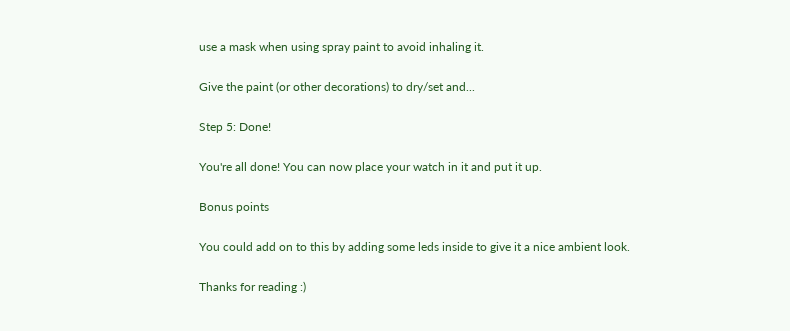use a mask when using spray paint to avoid inhaling it.

Give the paint (or other decorations) to dry/set and...

Step 5: Done!

You're all done! You can now place your watch in it and put it up.

Bonus points

You could add on to this by adding some leds inside to give it a nice ambient look.

Thanks for reading :)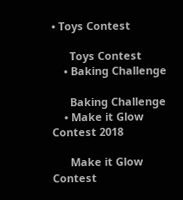• Toys Contest

      Toys Contest
    • Baking Challenge

      Baking Challenge
    • Make it Glow Contest 2018

      Make it Glow Contest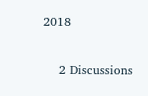2018

    2 Discussions